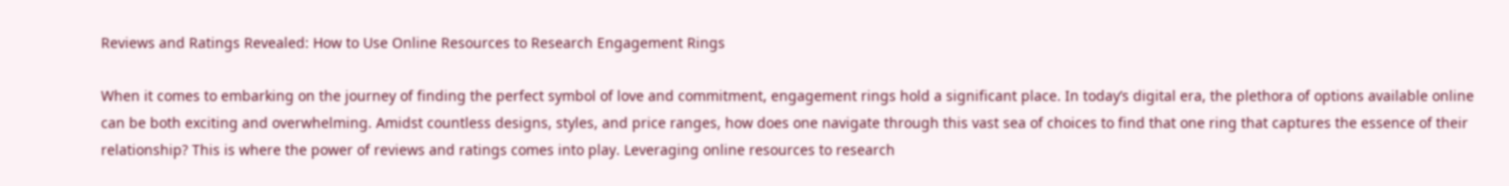Reviews and Ratings Revealed: How to Use Online Resources to Research Engagement Rings

When it comes to embarking on the journey of finding the perfect symbol of love and commitment, engagement rings hold a significant place. In today’s digital era, the plethora of options available online can be both exciting and overwhelming. Amidst countless designs, styles, and price ranges, how does one navigate through this vast sea of choices to find that one ring that captures the essence of their relationship? This is where the power of reviews and ratings comes into play. Leveraging online resources to research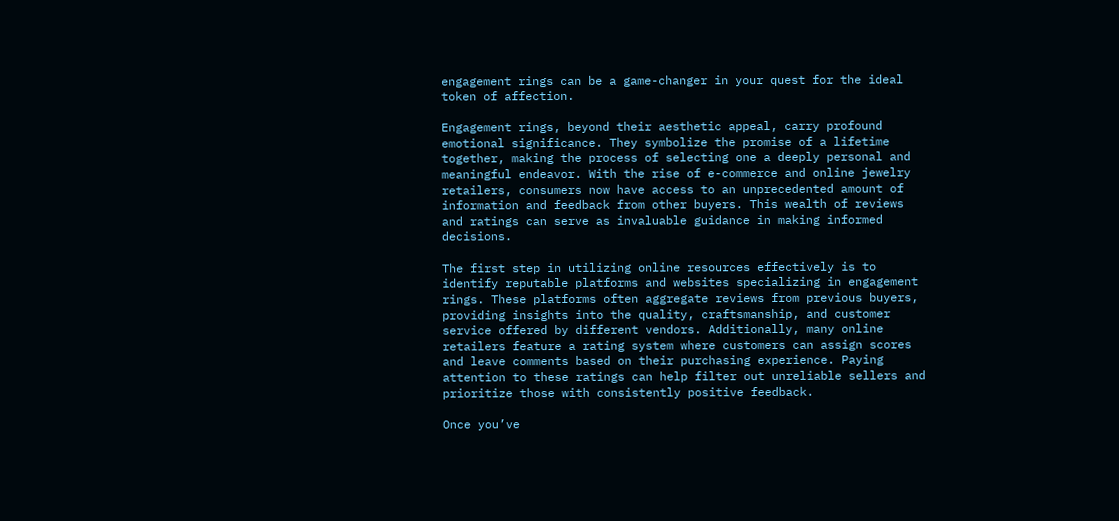engagement rings can be a game-changer in your quest for the ideal token of affection.

Engagement rings, beyond their aesthetic appeal, carry profound emotional significance. They symbolize the promise of a lifetime together, making the process of selecting one a deeply personal and meaningful endeavor. With the rise of e-commerce and online jewelry retailers, consumers now have access to an unprecedented amount of information and feedback from other buyers. This wealth of reviews and ratings can serve as invaluable guidance in making informed decisions.

The first step in utilizing online resources effectively is to identify reputable platforms and websites specializing in engagement rings. These platforms often aggregate reviews from previous buyers, providing insights into the quality, craftsmanship, and customer service offered by different vendors. Additionally, many online retailers feature a rating system where customers can assign scores and leave comments based on their purchasing experience. Paying attention to these ratings can help filter out unreliable sellers and prioritize those with consistently positive feedback.

Once you’ve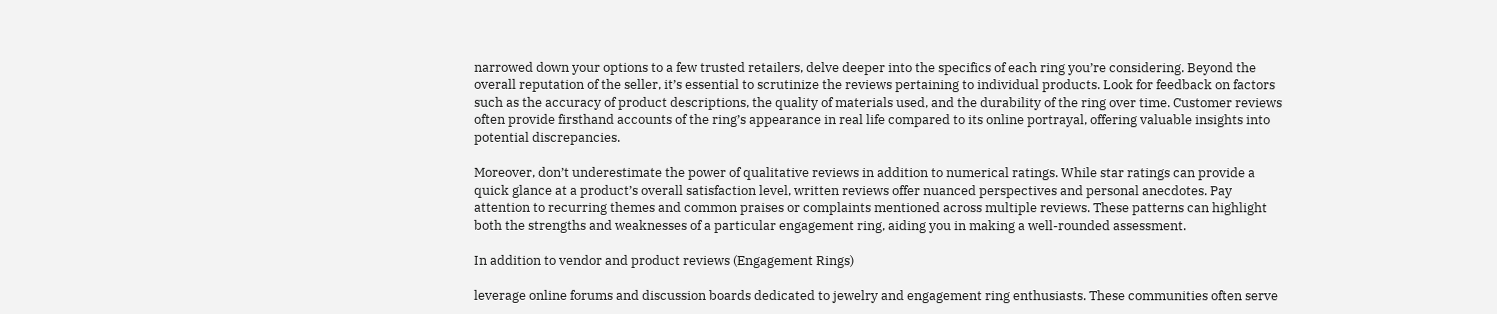narrowed down your options to a few trusted retailers, delve deeper into the specifics of each ring you’re considering. Beyond the overall reputation of the seller, it’s essential to scrutinize the reviews pertaining to individual products. Look for feedback on factors such as the accuracy of product descriptions, the quality of materials used, and the durability of the ring over time. Customer reviews often provide firsthand accounts of the ring’s appearance in real life compared to its online portrayal, offering valuable insights into potential discrepancies.

Moreover, don’t underestimate the power of qualitative reviews in addition to numerical ratings. While star ratings can provide a quick glance at a product’s overall satisfaction level, written reviews offer nuanced perspectives and personal anecdotes. Pay attention to recurring themes and common praises or complaints mentioned across multiple reviews. These patterns can highlight both the strengths and weaknesses of a particular engagement ring, aiding you in making a well-rounded assessment.

In addition to vendor and product reviews (Engagement Rings)

leverage online forums and discussion boards dedicated to jewelry and engagement ring enthusiasts. These communities often serve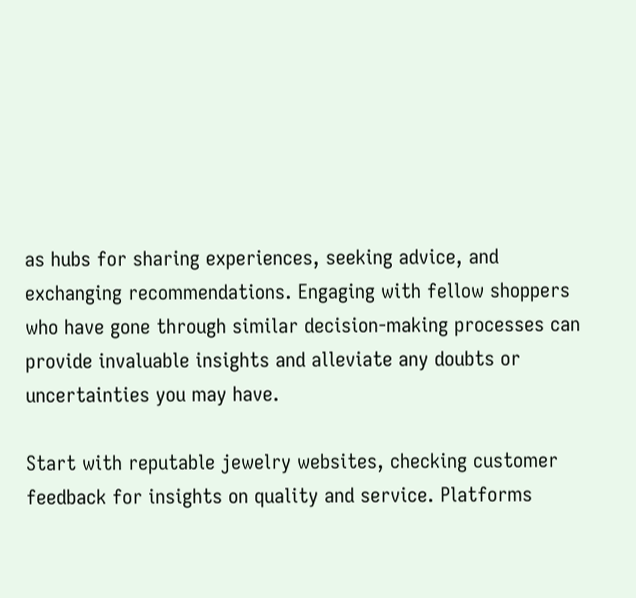as hubs for sharing experiences, seeking advice, and exchanging recommendations. Engaging with fellow shoppers who have gone through similar decision-making processes can provide invaluable insights and alleviate any doubts or uncertainties you may have.

Start with reputable jewelry websites, checking customer feedback for insights on quality and service. Platforms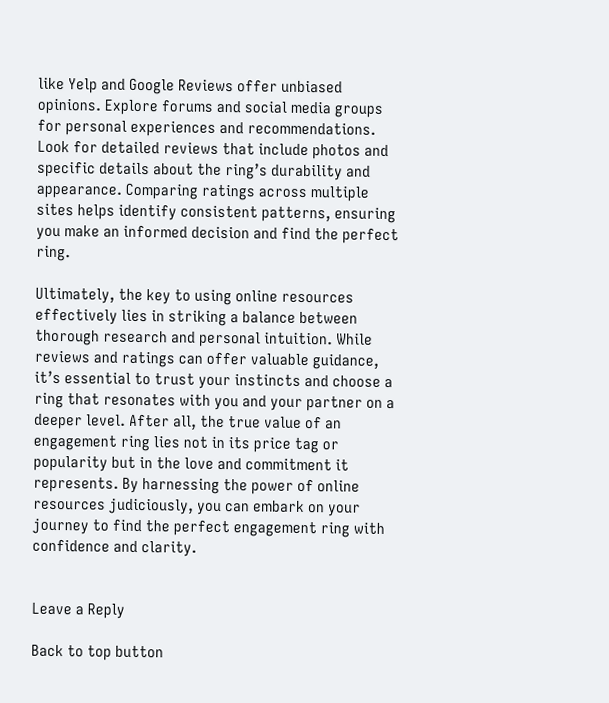like Yelp and Google Reviews offer unbiased opinions. Explore forums and social media groups for personal experiences and recommendations. Look for detailed reviews that include photos and specific details about the ring’s durability and appearance. Comparing ratings across multiple sites helps identify consistent patterns, ensuring you make an informed decision and find the perfect ring.

Ultimately, the key to using online resources effectively lies in striking a balance between thorough research and personal intuition. While reviews and ratings can offer valuable guidance, it’s essential to trust your instincts and choose a ring that resonates with you and your partner on a deeper level. After all, the true value of an engagement ring lies not in its price tag or popularity but in the love and commitment it represents. By harnessing the power of online resources judiciously, you can embark on your journey to find the perfect engagement ring with confidence and clarity.


Leave a Reply

Back to top button